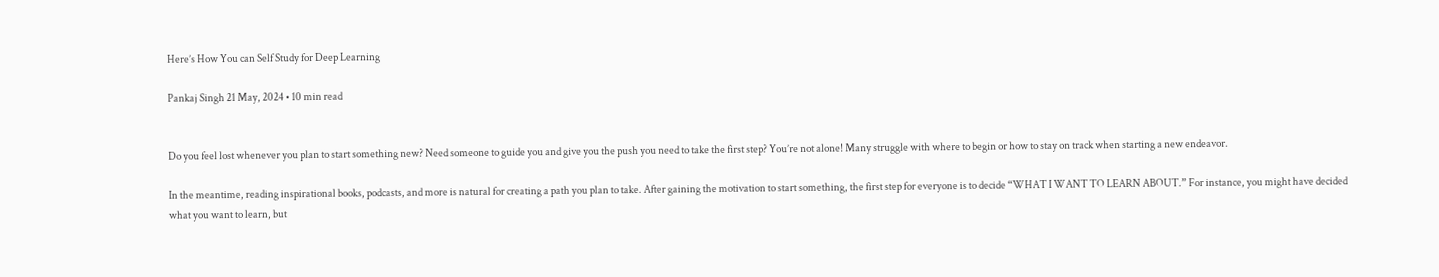Here’s How You can Self Study for Deep Learning

Pankaj Singh 21 May, 2024 • 10 min read


Do you feel lost whenever you plan to start something new? Need someone to guide you and give you the push you need to take the first step? You’re not alone! Many struggle with where to begin or how to stay on track when starting a new endeavor.

In the meantime, reading inspirational books, podcasts, and more is natural for creating a path you plan to take. After gaining the motivation to start something, the first step for everyone is to decide “WHAT I WANT TO LEARN ABOUT.” For instance, you might have decided what you want to learn, but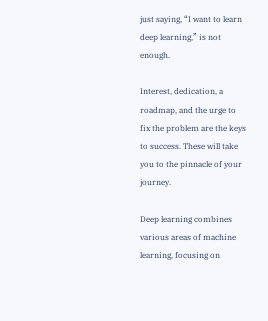just saying, “I want to learn deep learning,” is not enough.

Interest, dedication, a roadmap, and the urge to fix the problem are the keys to success. These will take you to the pinnacle of your journey.

Deep learning combines various areas of machine learning, focusing on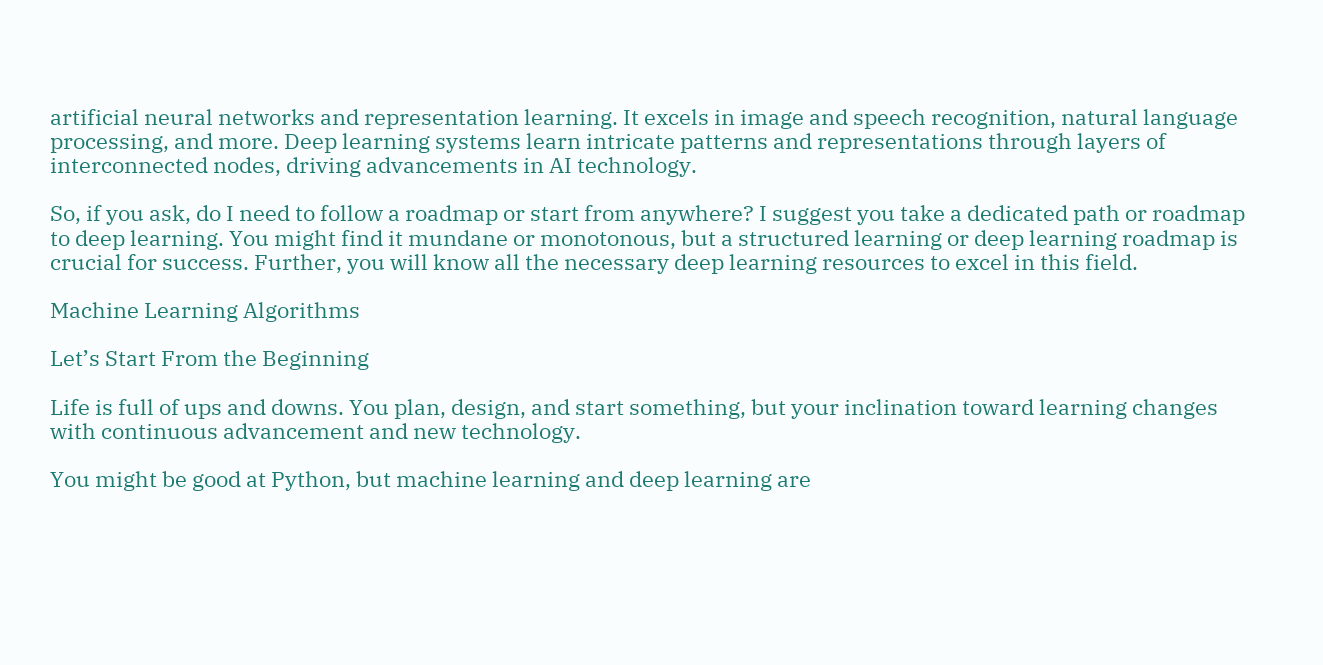artificial neural networks and representation learning. It excels in image and speech recognition, natural language processing, and more. Deep learning systems learn intricate patterns and representations through layers of interconnected nodes, driving advancements in AI technology.

So, if you ask, do I need to follow a roadmap or start from anywhere? I suggest you take a dedicated path or roadmap to deep learning. You might find it mundane or monotonous, but a structured learning or deep learning roadmap is crucial for success. Further, you will know all the necessary deep learning resources to excel in this field.

Machine Learning Algorithms

Let’s Start From the Beginning

Life is full of ups and downs. You plan, design, and start something, but your inclination toward learning changes with continuous advancement and new technology.

You might be good at Python, but machine learning and deep learning are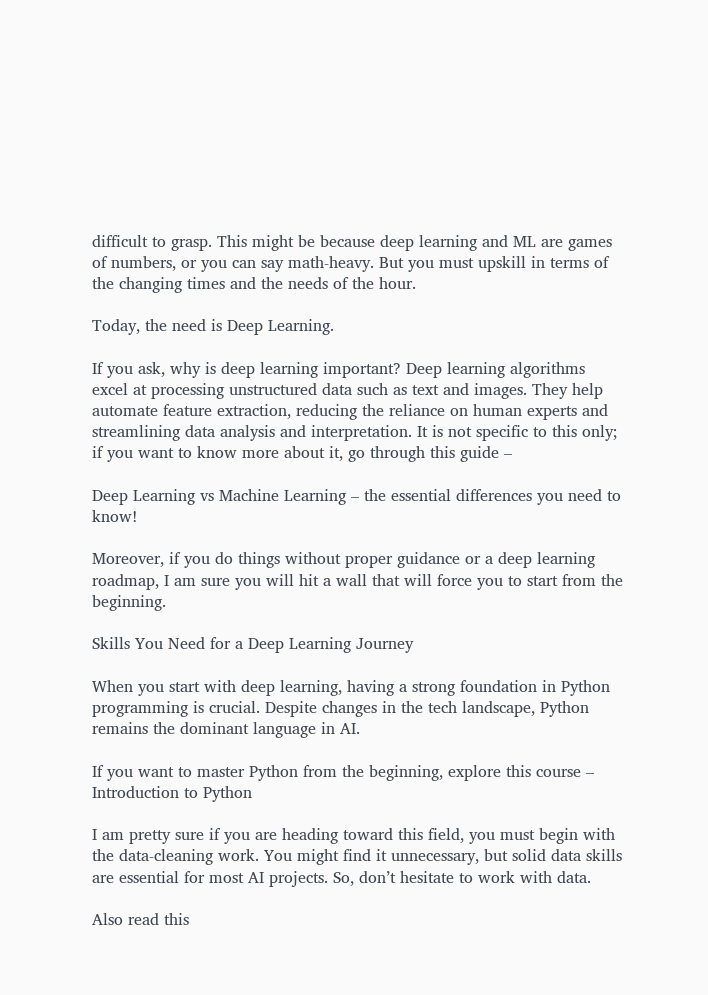difficult to grasp. This might be because deep learning and ML are games of numbers, or you can say math-heavy. But you must upskill in terms of the changing times and the needs of the hour.

Today, the need is Deep Learning.

If you ask, why is deep learning important? Deep learning algorithms excel at processing unstructured data such as text and images. They help automate feature extraction, reducing the reliance on human experts and streamlining data analysis and interpretation. It is not specific to this only; if you want to know more about it, go through this guide –

Deep Learning vs Machine Learning – the essential differences you need to know!

Moreover, if you do things without proper guidance or a deep learning roadmap, I am sure you will hit a wall that will force you to start from the beginning.

Skills You Need for a Deep Learning Journey

When you start with deep learning, having a strong foundation in Python programming is crucial. Despite changes in the tech landscape, Python remains the dominant language in AI.

If you want to master Python from the beginning, explore this course – Introduction to Python

I am pretty sure if you are heading toward this field, you must begin with the data-cleaning work. You might find it unnecessary, but solid data skills are essential for most AI projects. So, don’t hesitate to work with data.

Also read this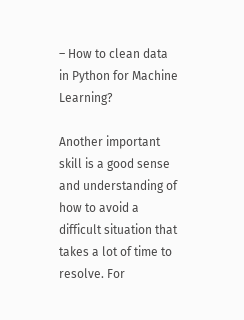– How to clean data in Python for Machine Learning?

Another important skill is a good sense and understanding of how to avoid a difficult situation that takes a lot of time to resolve. For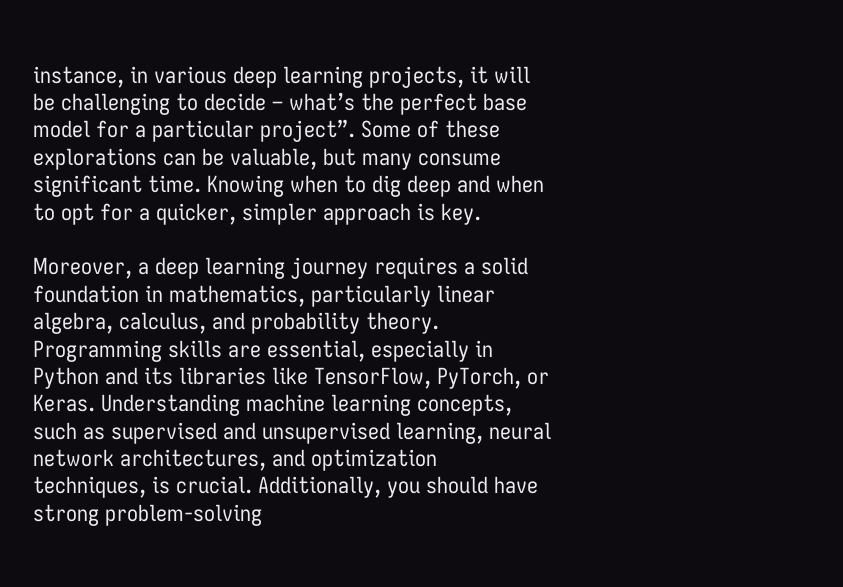instance, in various deep learning projects, it will be challenging to decide – what’s the perfect base model for a particular project”. Some of these explorations can be valuable, but many consume significant time. Knowing when to dig deep and when to opt for a quicker, simpler approach is key.

Moreover, a deep learning journey requires a solid foundation in mathematics, particularly linear algebra, calculus, and probability theory. Programming skills are essential, especially in Python and its libraries like TensorFlow, PyTorch, or Keras. Understanding machine learning concepts, such as supervised and unsupervised learning, neural network architectures, and optimization techniques, is crucial. Additionally, you should have strong problem-solving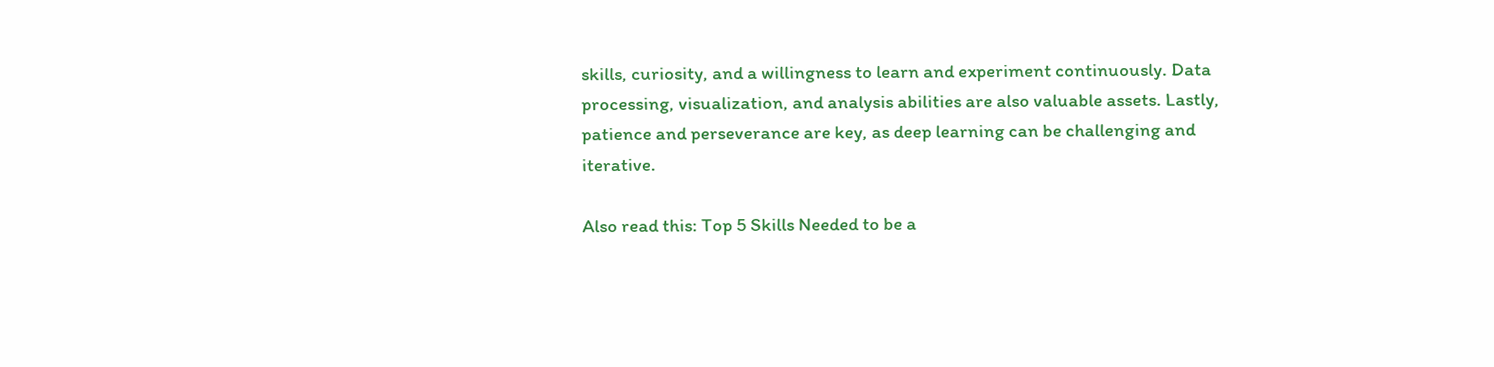skills, curiosity, and a willingness to learn and experiment continuously. Data processing, visualization, and analysis abilities are also valuable assets. Lastly, patience and perseverance are key, as deep learning can be challenging and iterative.

Also read this: Top 5 Skills Needed to be a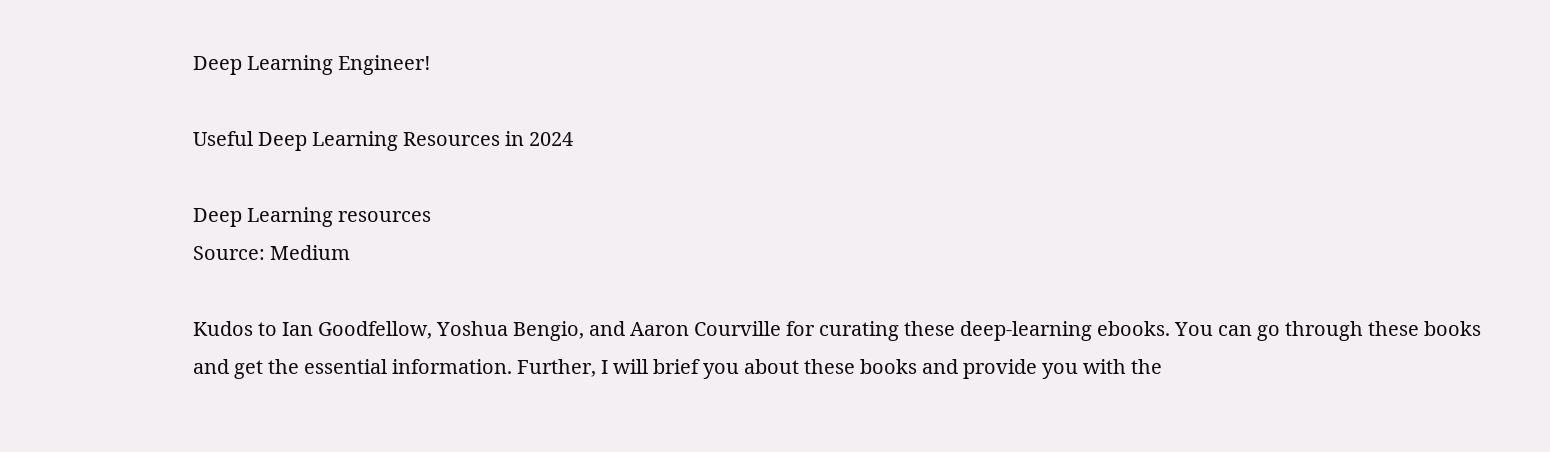Deep Learning Engineer!

Useful Deep Learning Resources in 2024

Deep Learning resources
Source: Medium

Kudos to Ian Goodfellow, Yoshua Bengio, and Aaron Courville for curating these deep-learning ebooks. You can go through these books and get the essential information. Further, I will brief you about these books and provide you with the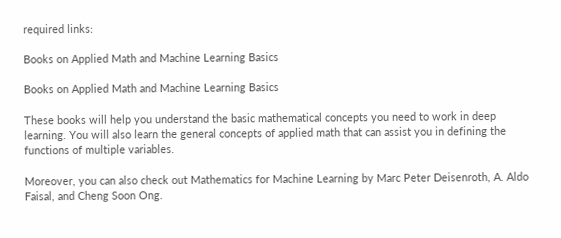required links:

Books on Applied Math and Machine Learning Basics

Books on Applied Math and Machine Learning Basics

These books will help you understand the basic mathematical concepts you need to work in deep learning. You will also learn the general concepts of applied math that can assist you in defining the functions of multiple variables.

Moreover, you can also check out Mathematics for Machine Learning by Marc Peter Deisenroth, A. Aldo Faisal, and Cheng Soon Ong.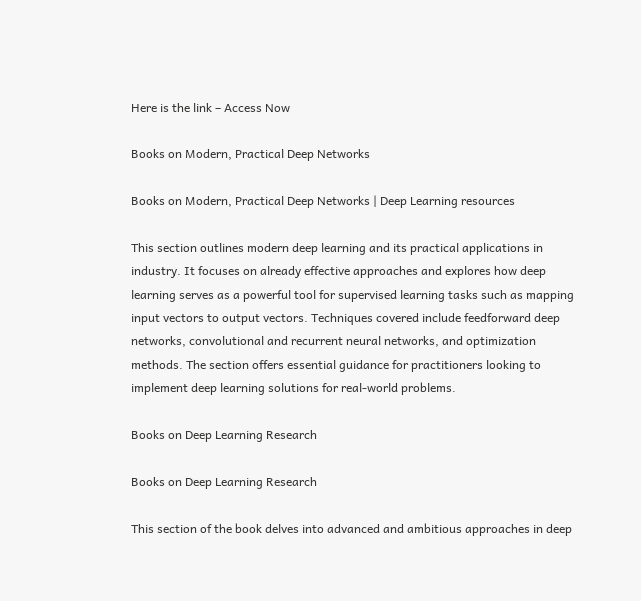Here is the link – Access Now

Books on Modern, Practical Deep Networks

Books on Modern, Practical Deep Networks | Deep Learning resources

This section outlines modern deep learning and its practical applications in industry. It focuses on already effective approaches and explores how deep learning serves as a powerful tool for supervised learning tasks such as mapping input vectors to output vectors. Techniques covered include feedforward deep networks, convolutional and recurrent neural networks, and optimization methods. The section offers essential guidance for practitioners looking to implement deep learning solutions for real-world problems.

Books on Deep Learning Research

Books on Deep Learning Research

This section of the book delves into advanced and ambitious approaches in deep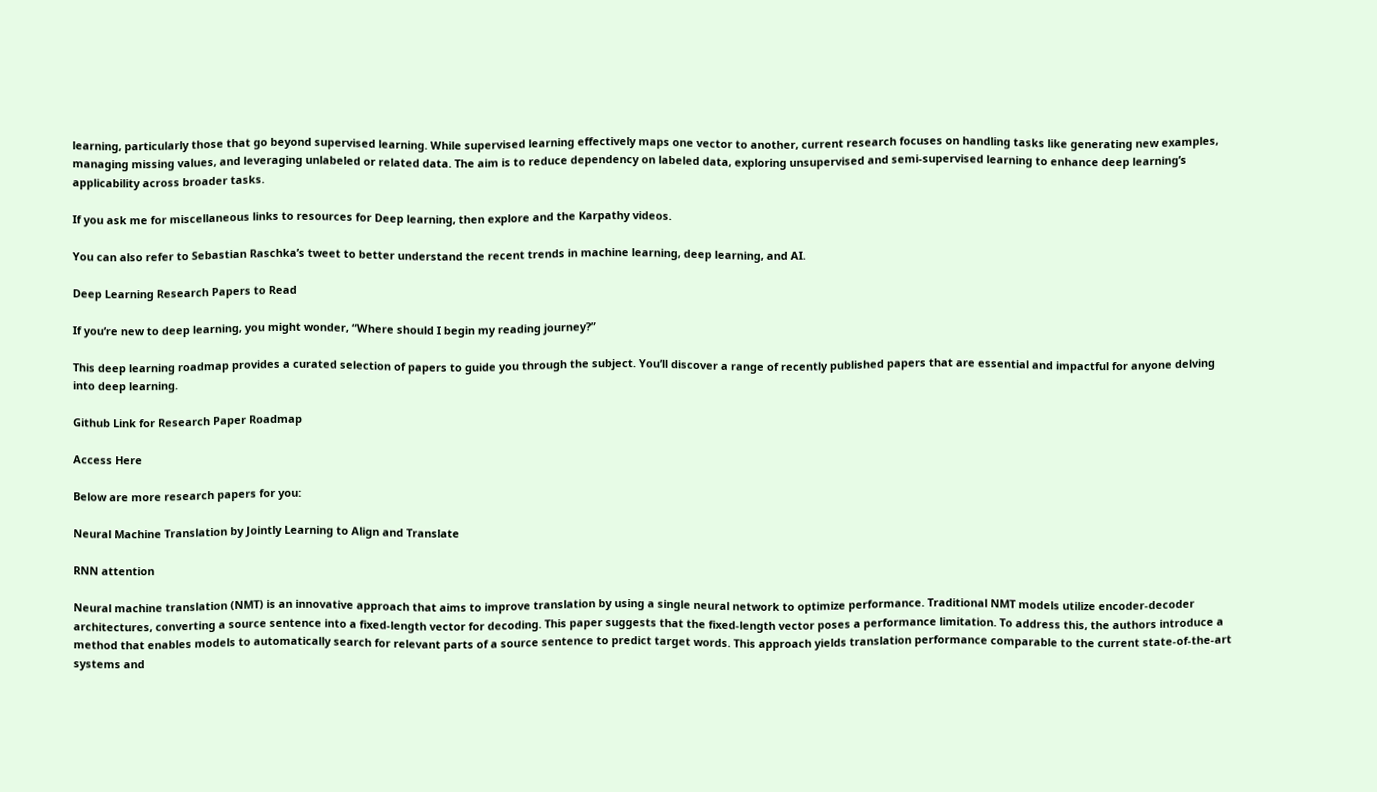learning, particularly those that go beyond supervised learning. While supervised learning effectively maps one vector to another, current research focuses on handling tasks like generating new examples, managing missing values, and leveraging unlabeled or related data. The aim is to reduce dependency on labeled data, exploring unsupervised and semi-supervised learning to enhance deep learning’s applicability across broader tasks.

If you ask me for miscellaneous links to resources for Deep learning, then explore and the Karpathy videos.

You can also refer to Sebastian Raschka’s tweet to better understand the recent trends in machine learning, deep learning, and AI.

Deep Learning Research Papers to Read

If you’re new to deep learning, you might wonder, “Where should I begin my reading journey?”

This deep learning roadmap provides a curated selection of papers to guide you through the subject. You’ll discover a range of recently published papers that are essential and impactful for anyone delving into deep learning.

Github Link for Research Paper Roadmap

Access Here

Below are more research papers for you:

Neural Machine Translation by Jointly Learning to Align and Translate

RNN attention

Neural machine translation (NMT) is an innovative approach that aims to improve translation by using a single neural network to optimize performance. Traditional NMT models utilize encoder-decoder architectures, converting a source sentence into a fixed-length vector for decoding. This paper suggests that the fixed-length vector poses a performance limitation. To address this, the authors introduce a method that enables models to automatically search for relevant parts of a source sentence to predict target words. This approach yields translation performance comparable to the current state-of-the-art systems and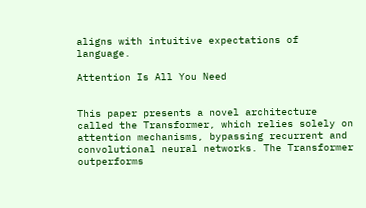aligns with intuitive expectations of language.

Attention Is All You Need


This paper presents a novel architecture called the Transformer, which relies solely on attention mechanisms, bypassing recurrent and convolutional neural networks. The Transformer outperforms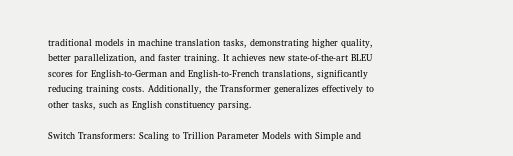traditional models in machine translation tasks, demonstrating higher quality, better parallelization, and faster training. It achieves new state-of-the-art BLEU scores for English-to-German and English-to-French translations, significantly reducing training costs. Additionally, the Transformer generalizes effectively to other tasks, such as English constituency parsing.

Switch Transformers: Scaling to Trillion Parameter Models with Simple and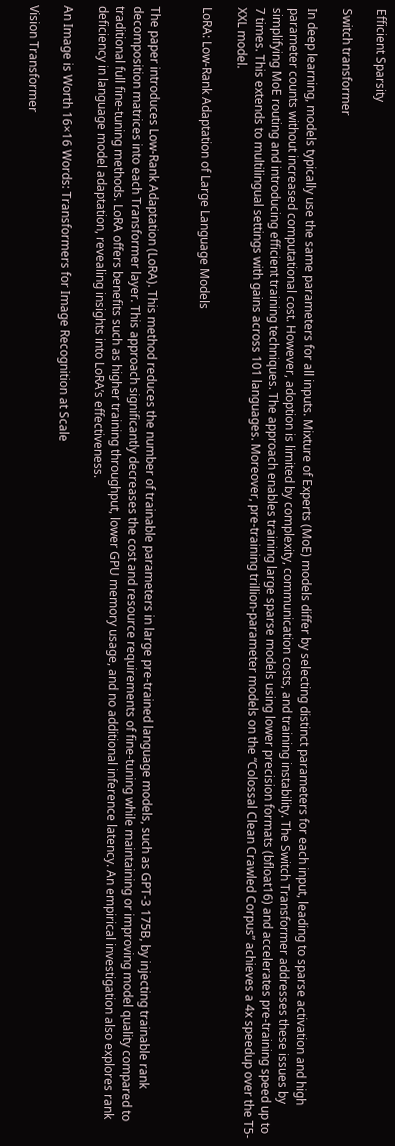Efficient Sparsity

Switch transformer

In deep learning, models typically use the same parameters for all inputs. Mixture of Experts (MoE) models differ by selecting distinct parameters for each input, leading to sparse activation and high parameter counts without increased computational cost. However, adoption is limited by complexity, communication costs, and training instability. The Switch Transformer addresses these issues by simplifying MoE routing and introducing efficient training techniques. The approach enables training large sparse models using lower precision formats (bfloat16) and accelerates pre-training speed up to 7 times. This extends to multilingual settings with gains across 101 languages. Moreover, pre-training trillion-parameter models on the “Colossal Clean Crawled Corpus” achieves a 4x speedup over the T5-XXL model.

LoRA: Low-Rank Adaptation of Large Language Models


The paper introduces Low-Rank Adaptation (LoRA). This method reduces the number of trainable parameters in large pre-trained language models, such as GPT-3 175B, by injecting trainable rank decomposition matrices into each Transformer layer. This approach significantly decreases the cost and resource requirements of fine-tuning while maintaining or improving model quality compared to traditional full fine-tuning methods. LoRA offers benefits such as higher training throughput, lower GPU memory usage, and no additional inference latency. An empirical investigation also explores rank deficiency in language model adaptation, revealing insights into LoRA’s effectiveness.

An Image is Worth 16×16 Words: Transformers for Image Recognition at Scale

Vision Transformer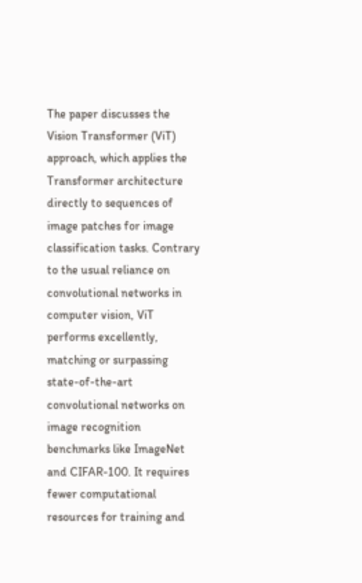The paper discusses the Vision Transformer (ViT) approach, which applies the Transformer architecture directly to sequences of image patches for image classification tasks. Contrary to the usual reliance on convolutional networks in computer vision, ViT performs excellently, matching or surpassing state-of-the-art convolutional networks on image recognition benchmarks like ImageNet and CIFAR-100. It requires fewer computational resources for training and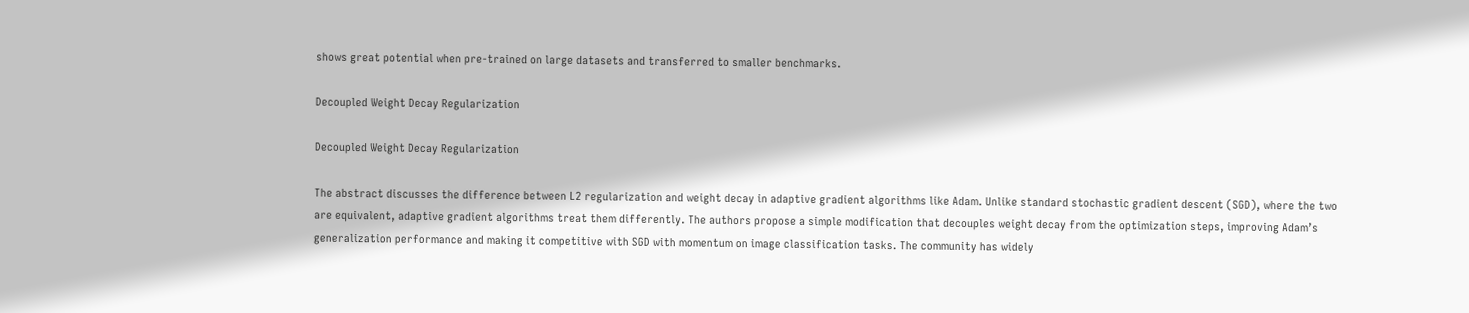shows great potential when pre-trained on large datasets and transferred to smaller benchmarks.

Decoupled Weight Decay Regularization

Decoupled Weight Decay Regularization

The abstract discusses the difference between L2 regularization and weight decay in adaptive gradient algorithms like Adam. Unlike standard stochastic gradient descent (SGD), where the two are equivalent, adaptive gradient algorithms treat them differently. The authors propose a simple modification that decouples weight decay from the optimization steps, improving Adam’s generalization performance and making it competitive with SGD with momentum on image classification tasks. The community has widely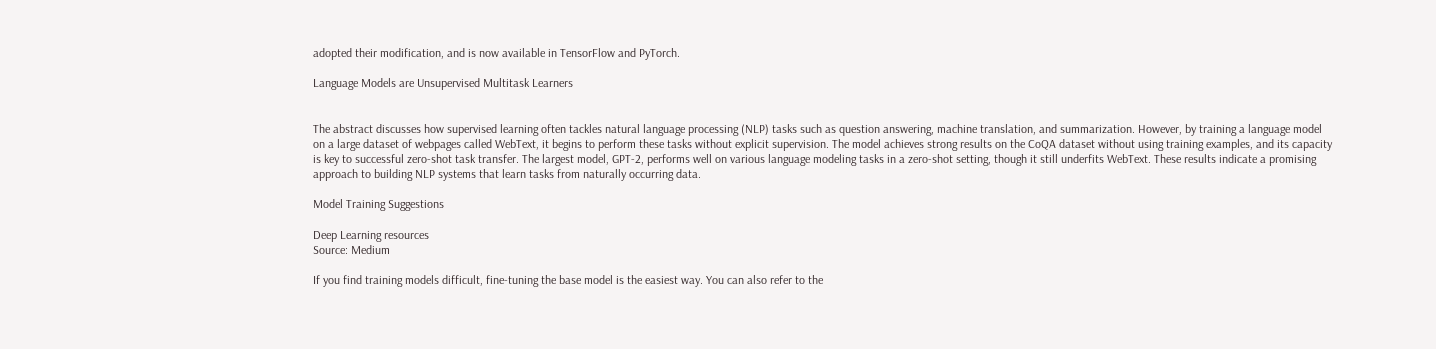adopted their modification, and is now available in TensorFlow and PyTorch.

Language Models are Unsupervised Multitask Learners


The abstract discusses how supervised learning often tackles natural language processing (NLP) tasks such as question answering, machine translation, and summarization. However, by training a language model on a large dataset of webpages called WebText, it begins to perform these tasks without explicit supervision. The model achieves strong results on the CoQA dataset without using training examples, and its capacity is key to successful zero-shot task transfer. The largest model, GPT-2, performs well on various language modeling tasks in a zero-shot setting, though it still underfits WebText. These results indicate a promising approach to building NLP systems that learn tasks from naturally occurring data.

Model Training Suggestions

Deep Learning resources
Source: Medium

If you find training models difficult, fine-tuning the base model is the easiest way. You can also refer to the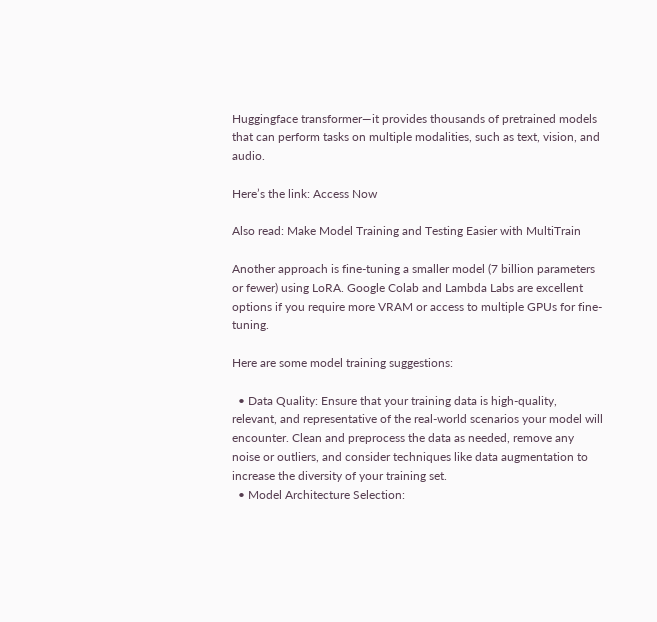Huggingface transformer—it provides thousands of pretrained models that can perform tasks on multiple modalities, such as text, vision, and audio.

Here’s the link: Access Now

Also read: Make Model Training and Testing Easier with MultiTrain

Another approach is fine-tuning a smaller model (7 billion parameters or fewer) using LoRA. Google Colab and Lambda Labs are excellent options if you require more VRAM or access to multiple GPUs for fine-tuning.

Here are some model training suggestions:

  • Data Quality: Ensure that your training data is high-quality, relevant, and representative of the real-world scenarios your model will encounter. Clean and preprocess the data as needed, remove any noise or outliers, and consider techniques like data augmentation to increase the diversity of your training set.
  • Model Architecture Selection: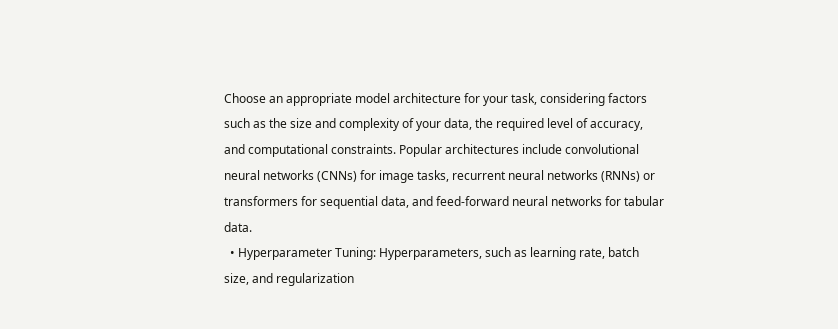Choose an appropriate model architecture for your task, considering factors such as the size and complexity of your data, the required level of accuracy, and computational constraints. Popular architectures include convolutional neural networks (CNNs) for image tasks, recurrent neural networks (RNNs) or transformers for sequential data, and feed-forward neural networks for tabular data.
  • Hyperparameter Tuning: Hyperparameters, such as learning rate, batch size, and regularization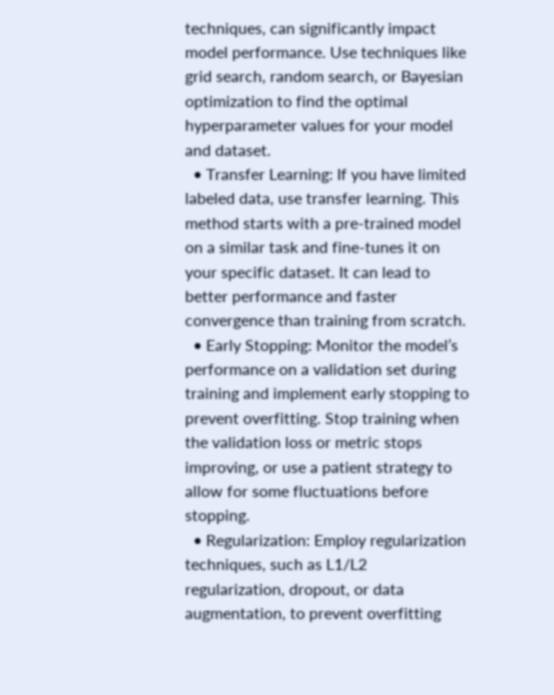techniques, can significantly impact model performance. Use techniques like grid search, random search, or Bayesian optimization to find the optimal hyperparameter values for your model and dataset.
  • Transfer Learning: If you have limited labeled data, use transfer learning. This method starts with a pre-trained model on a similar task and fine-tunes it on your specific dataset. It can lead to better performance and faster convergence than training from scratch.
  • Early Stopping: Monitor the model’s performance on a validation set during training and implement early stopping to prevent overfitting. Stop training when the validation loss or metric stops improving, or use a patient strategy to allow for some fluctuations before stopping.
  • Regularization: Employ regularization techniques, such as L1/L2 regularization, dropout, or data augmentation, to prevent overfitting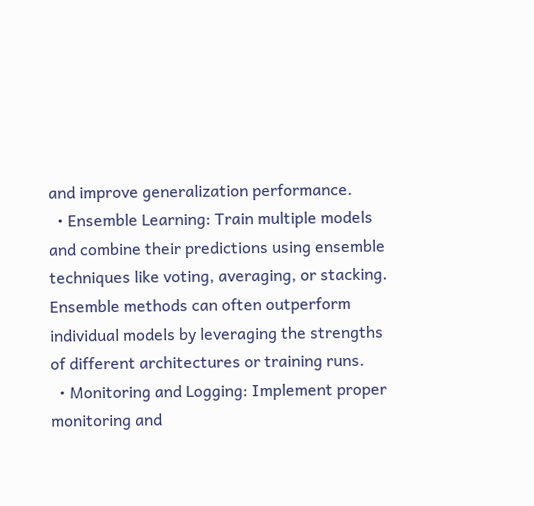and improve generalization performance.
  • Ensemble Learning: Train multiple models and combine their predictions using ensemble techniques like voting, averaging, or stacking. Ensemble methods can often outperform individual models by leveraging the strengths of different architectures or training runs.
  • Monitoring and Logging: Implement proper monitoring and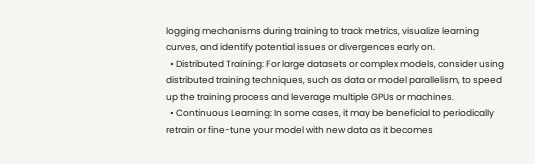logging mechanisms during training to track metrics, visualize learning curves, and identify potential issues or divergences early on.
  • Distributed Training: For large datasets or complex models, consider using distributed training techniques, such as data or model parallelism, to speed up the training process and leverage multiple GPUs or machines.
  • Continuous Learning: In some cases, it may be beneficial to periodically retrain or fine-tune your model with new data as it becomes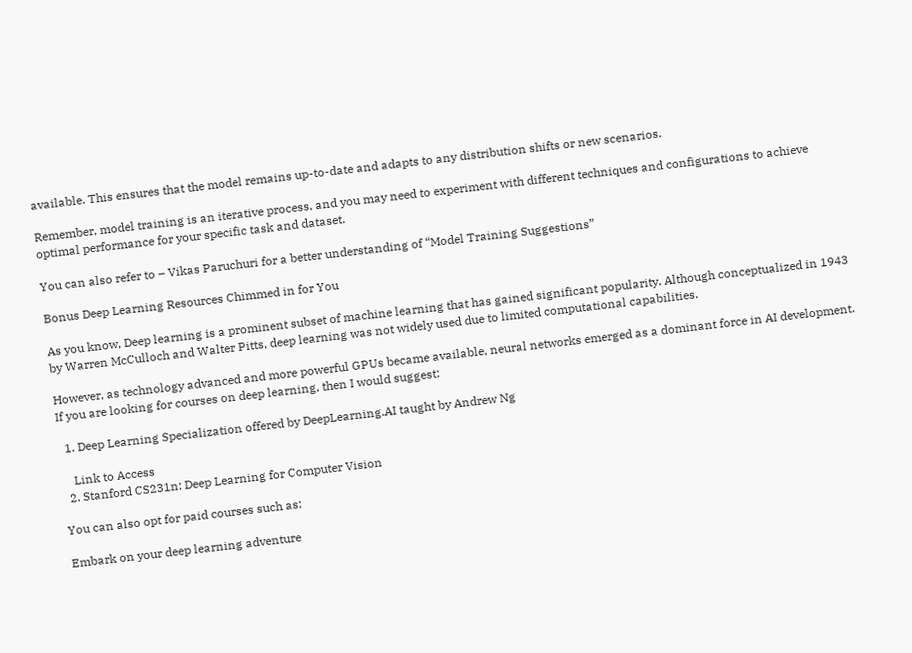available. This ensures that the model remains up-to-date and adapts to any distribution shifts or new scenarios.

Remember, model training is an iterative process, and you may need to experiment with different techniques and configurations to achieve optimal performance for your specific task and dataset.

You can also refer to – Vikas Paruchuri for a better understanding of “Model Training Suggestions”

Bonus Deep Learning Resources Chimmed in for You

As you know, Deep learning is a prominent subset of machine learning that has gained significant popularity. Although conceptualized in 1943 by Warren McCulloch and Walter Pitts, deep learning was not widely used due to limited computational capabilities.

However, as technology advanced and more powerful GPUs became available, neural networks emerged as a dominant force in AI development. If you are looking for courses on deep learning, then I would suggest:

  1. Deep Learning Specialization offered by DeepLearning.AI taught by Andrew Ng

    Link to Access
  2. Stanford CS231n: Deep Learning for Computer Vision

You can also opt for paid courses such as:

Embark on your deep learning adventure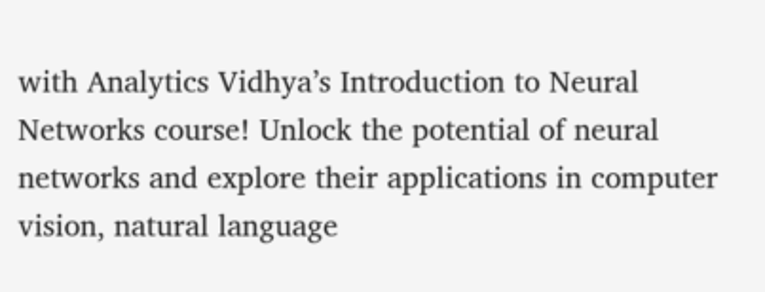with Analytics Vidhya’s Introduction to Neural Networks course! Unlock the potential of neural networks and explore their applications in computer vision, natural language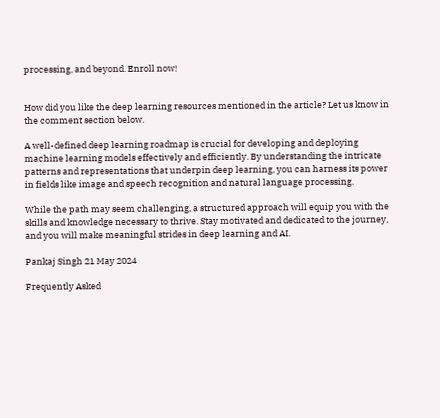processing, and beyond. Enroll now!


How did you like the deep learning resources mentioned in the article? Let us know in the comment section below.

A well-defined deep learning roadmap is crucial for developing and deploying machine learning models effectively and efficiently. By understanding the intricate patterns and representations that underpin deep learning, you can harness its power in fields like image and speech recognition and natural language processing.

While the path may seem challenging, a structured approach will equip you with the skills and knowledge necessary to thrive. Stay motivated and dedicated to the journey, and you will make meaningful strides in deep learning and AI.

Pankaj Singh 21 May 2024

Frequently Asked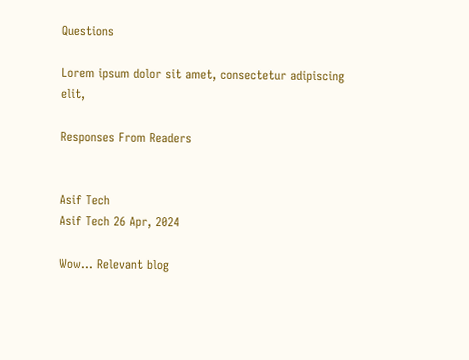Questions

Lorem ipsum dolor sit amet, consectetur adipiscing elit,

Responses From Readers


Asif Tech
Asif Tech 26 Apr, 2024

Wow... Relevant blog